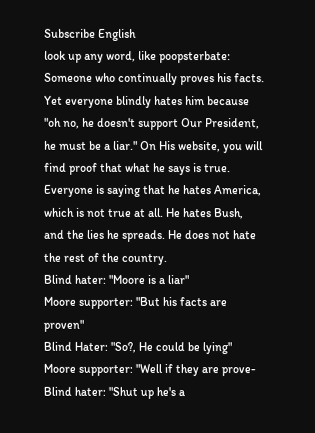Subscribe English
look up any word, like poopsterbate:
Someone who continually proves his facts. Yet everyone blindly hates him because "oh no, he doesn't support Our President, he must be a liar." On His website, you will find proof that what he says is true. Everyone is saying that he hates America, which is not true at all. He hates Bush, and the lies he spreads. He does not hate the rest of the country.
Blind hater: "Moore is a liar"
Moore supporter: "But his facts are proven"
Blind Hater: "So?, He could be lying"
Moore supporter: "Well if they are prove-
Blind hater: "Shut up he's a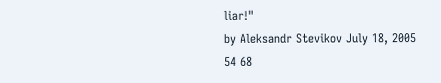liar!"
by Aleksandr Stevikov July 18, 2005
54 68